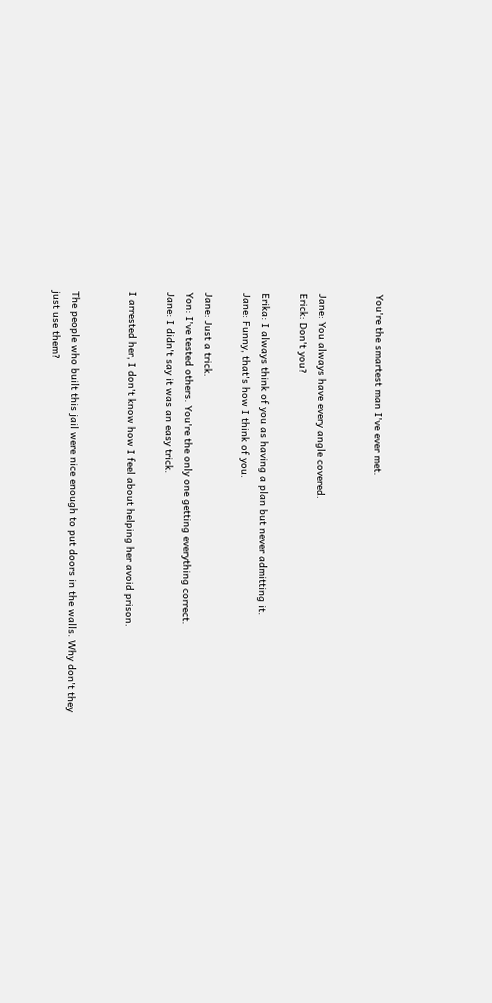You're the smartest man I've ever met.


Jane: You always have every angle covered.
Erick: Don't you?

Erika: I always think of you as having a plan but never admitting it.
Jane: Funny, that's how I think of you.

Jane: Just a trick.
Yon: I've tested others. You're the only one getting everything correct.
Jane: I didn't say it was an easy trick.

I arrested her, I don't know how I feel about helping her avoid prison.


The people who built this jail were nice enough to put doors in the walls. Why don't they just use them?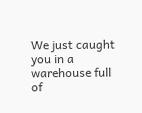We just caught you in a warehouse full of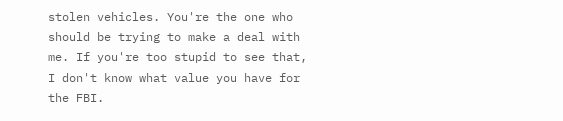stolen vehicles. You're the one who should be trying to make a deal with me. If you're too stupid to see that, I don't know what value you have for the FBI.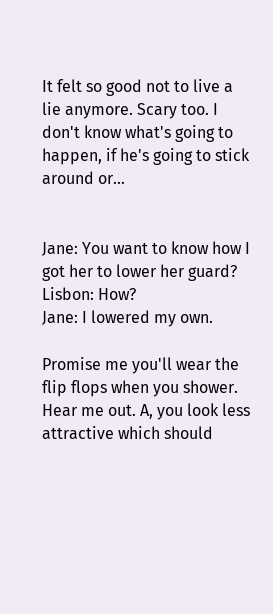It felt so good not to live a lie anymore. Scary too. I don't know what's going to happen, if he's going to stick around or...


Jane: You want to know how I got her to lower her guard?
Lisbon: How?
Jane: I lowered my own.

Promise me you'll wear the flip flops when you shower. Hear me out. A, you look less attractive which should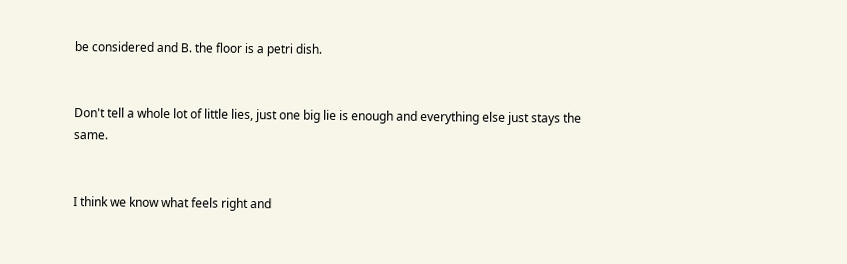be considered and B. the floor is a petri dish.


Don't tell a whole lot of little lies, just one big lie is enough and everything else just stays the same.


I think we know what feels right and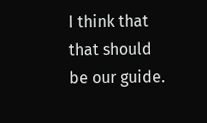I think that that should be our guide.